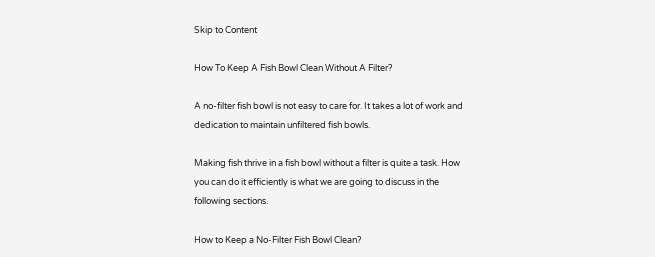Skip to Content

How To Keep A Fish Bowl Clean Without A Filter?

A no-filter fish bowl is not easy to care for. It takes a lot of work and dedication to maintain unfiltered fish bowls.

Making fish thrive in a fish bowl without a filter is quite a task. How you can do it efficiently is what we are going to discuss in the following sections.

How to Keep a No-Filter Fish Bowl Clean?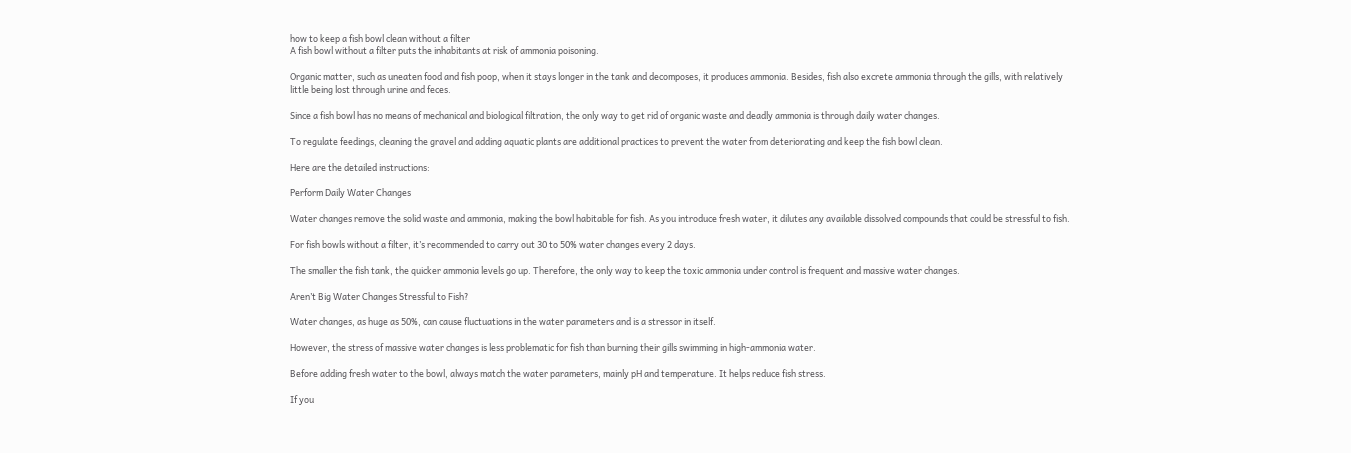how to keep a fish bowl clean without a filter
A fish bowl without a filter puts the inhabitants at risk of ammonia poisoning.

Organic matter, such as uneaten food and fish poop, when it stays longer in the tank and decomposes, it produces ammonia. Besides, fish also excrete ammonia through the gills, with relatively little being lost through urine and feces.

Since a fish bowl has no means of mechanical and biological filtration, the only way to get rid of organic waste and deadly ammonia is through daily water changes.

To regulate feedings, cleaning the gravel and adding aquatic plants are additional practices to prevent the water from deteriorating and keep the fish bowl clean.

Here are the detailed instructions:

Perform Daily Water Changes

Water changes remove the solid waste and ammonia, making the bowl habitable for fish. As you introduce fresh water, it dilutes any available dissolved compounds that could be stressful to fish.

For fish bowls without a filter, it’s recommended to carry out 30 to 50% water changes every 2 days.

The smaller the fish tank, the quicker ammonia levels go up. Therefore, the only way to keep the toxic ammonia under control is frequent and massive water changes.

Aren’t Big Water Changes Stressful to Fish?

Water changes, as huge as 50%, can cause fluctuations in the water parameters and is a stressor in itself.

However, the stress of massive water changes is less problematic for fish than burning their gills swimming in high-ammonia water.

Before adding fresh water to the bowl, always match the water parameters, mainly pH and temperature. It helps reduce fish stress.

If you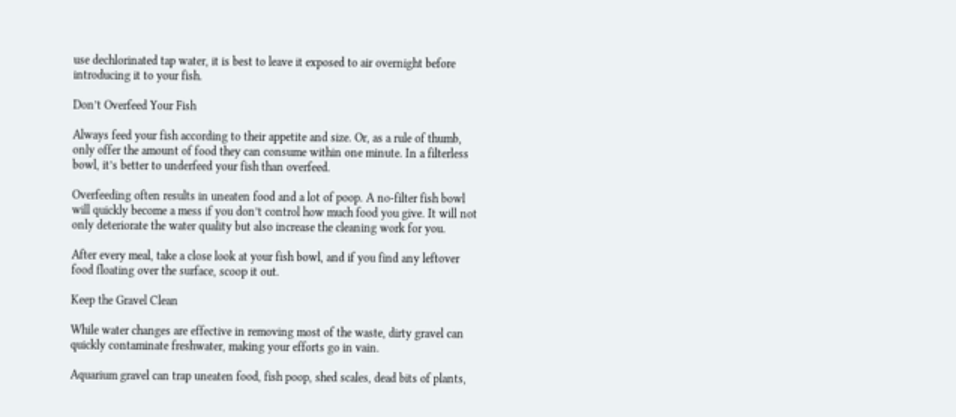use dechlorinated tap water, it is best to leave it exposed to air overnight before introducing it to your fish.

Don’t Overfeed Your Fish

Always feed your fish according to their appetite and size. Or, as a rule of thumb, only offer the amount of food they can consume within one minute. In a filterless bowl, it’s better to underfeed your fish than overfeed.

Overfeeding often results in uneaten food and a lot of poop. A no-filter fish bowl will quickly become a mess if you don’t control how much food you give. It will not only deteriorate the water quality but also increase the cleaning work for you.

After every meal, take a close look at your fish bowl, and if you find any leftover food floating over the surface, scoop it out.

Keep the Gravel Clean

While water changes are effective in removing most of the waste, dirty gravel can quickly contaminate freshwater, making your efforts go in vain.

Aquarium gravel can trap uneaten food, fish poop, shed scales, dead bits of plants,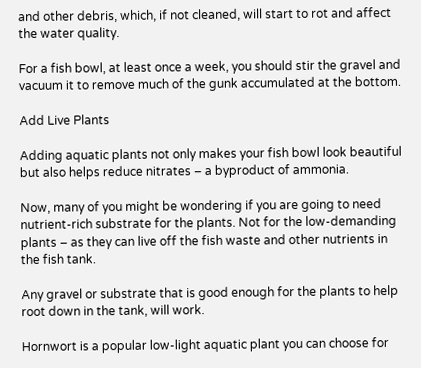and other debris, which, if not cleaned, will start to rot and affect the water quality.

For a fish bowl, at least once a week, you should stir the gravel and vacuum it to remove much of the gunk accumulated at the bottom.

Add Live Plants

Adding aquatic plants not only makes your fish bowl look beautiful but also helps reduce nitrates – a byproduct of ammonia.

Now, many of you might be wondering if you are going to need nutrient-rich substrate for the plants. Not for the low-demanding plants – as they can live off the fish waste and other nutrients in the fish tank.

Any gravel or substrate that is good enough for the plants to help root down in the tank, will work.

Hornwort is a popular low-light aquatic plant you can choose for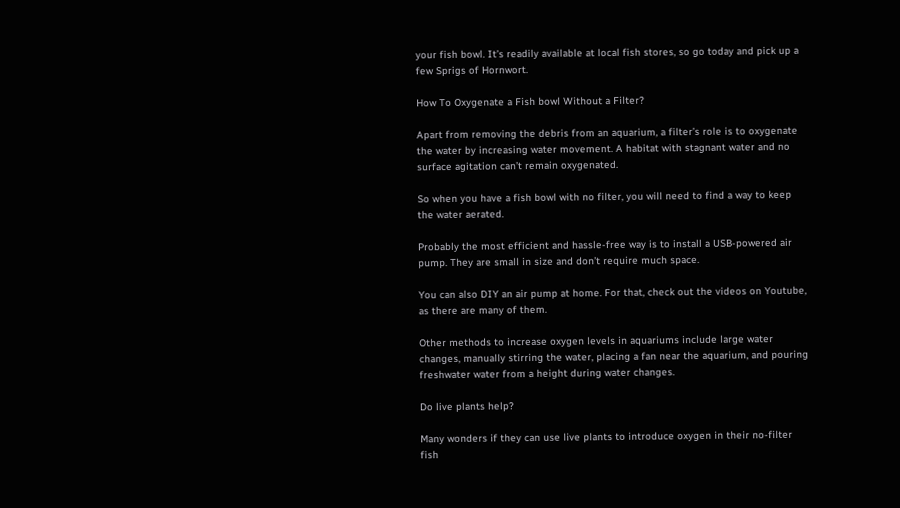your fish bowl. It’s readily available at local fish stores, so go today and pick up a few Sprigs of Hornwort.

How To Oxygenate a Fish bowl Without a Filter?

Apart from removing the debris from an aquarium, a filter’s role is to oxygenate the water by increasing water movement. A habitat with stagnant water and no surface agitation can’t remain oxygenated.

So when you have a fish bowl with no filter, you will need to find a way to keep the water aerated.

Probably the most efficient and hassle-free way is to install a USB-powered air pump. They are small in size and don’t require much space.

You can also DIY an air pump at home. For that, check out the videos on Youtube, as there are many of them.

Other methods to increase oxygen levels in aquariums include large water changes, manually stirring the water, placing a fan near the aquarium, and pouring freshwater water from a height during water changes.

Do live plants help?

Many wonders if they can use live plants to introduce oxygen in their no-filter fish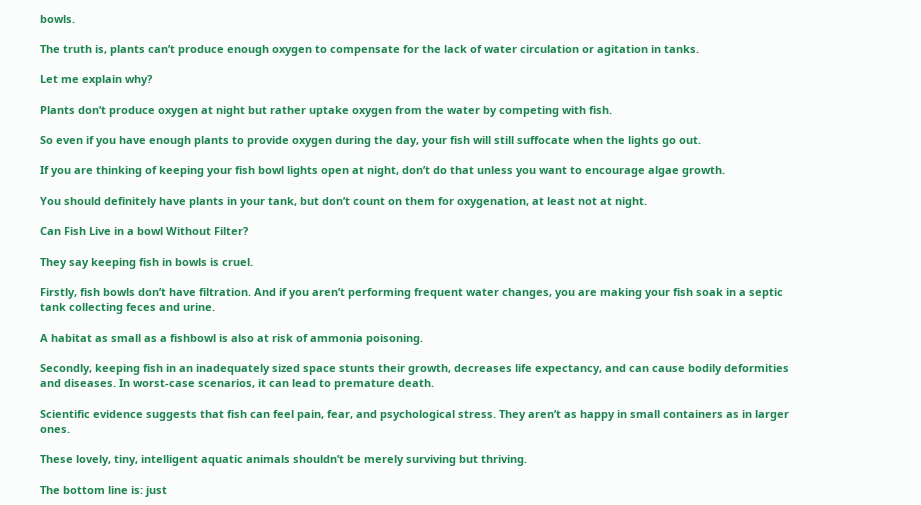bowls.

The truth is, plants can’t produce enough oxygen to compensate for the lack of water circulation or agitation in tanks.

Let me explain why?

Plants don’t produce oxygen at night but rather uptake oxygen from the water by competing with fish.

So even if you have enough plants to provide oxygen during the day, your fish will still suffocate when the lights go out.

If you are thinking of keeping your fish bowl lights open at night, don’t do that unless you want to encourage algae growth.

You should definitely have plants in your tank, but don’t count on them for oxygenation, at least not at night.

Can Fish Live in a bowl Without Filter?

They say keeping fish in bowls is cruel.

Firstly, fish bowls don’t have filtration. And if you aren’t performing frequent water changes, you are making your fish soak in a septic tank collecting feces and urine.

A habitat as small as a fishbowl is also at risk of ammonia poisoning.

Secondly, keeping fish in an inadequately sized space stunts their growth, decreases life expectancy, and can cause bodily deformities and diseases. In worst-case scenarios, it can lead to premature death.

Scientific evidence suggests that fish can feel pain, fear, and psychological stress. They aren’t as happy in small containers as in larger ones.

These lovely, tiny, intelligent aquatic animals shouldn’t be merely surviving but thriving.

The bottom line is: just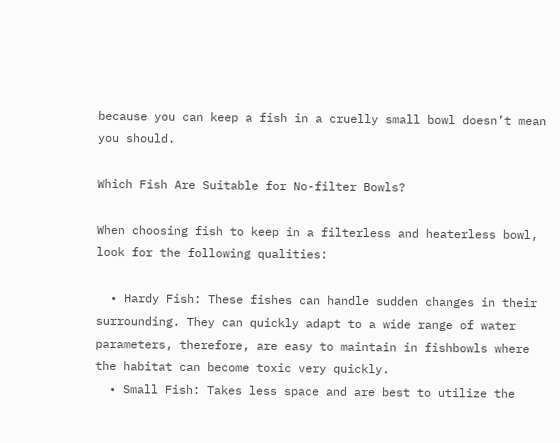because you can keep a fish in a cruelly small bowl doesn’t mean you should.

Which Fish Are Suitable for No-filter Bowls?

When choosing fish to keep in a filterless and heaterless bowl, look for the following qualities:

  • Hardy Fish: These fishes can handle sudden changes in their surrounding. They can quickly adapt to a wide range of water parameters, therefore, are easy to maintain in fishbowls where the habitat can become toxic very quickly.
  • Small Fish: Takes less space and are best to utilize the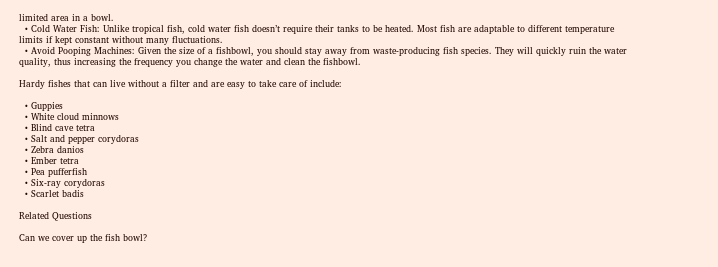limited area in a bowl.
  • Cold Water Fish: Unlike tropical fish, cold water fish doesn’t require their tanks to be heated. Most fish are adaptable to different temperature limits if kept constant without many fluctuations.
  • Avoid Pooping Machines: Given the size of a fishbowl, you should stay away from waste-producing fish species. They will quickly ruin the water quality, thus increasing the frequency you change the water and clean the fishbowl.

Hardy fishes that can live without a filter and are easy to take care of include:

  • Guppies
  • White cloud minnows
  • Blind cave tetra
  • Salt and pepper corydoras
  • Zebra danios
  • Ember tetra
  • Pea pufferfish
  • Six-ray corydoras
  • Scarlet badis

Related Questions

Can we cover up the fish bowl?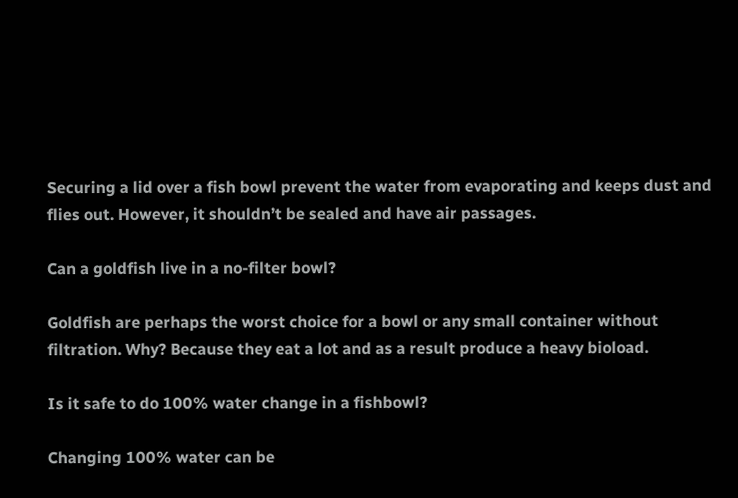Securing a lid over a fish bowl prevent the water from evaporating and keeps dust and flies out. However, it shouldn’t be sealed and have air passages.

Can a goldfish live in a no-filter bowl?

Goldfish are perhaps the worst choice for a bowl or any small container without filtration. Why? Because they eat a lot and as a result produce a heavy bioload.

Is it safe to do 100% water change in a fishbowl?

Changing 100% water can be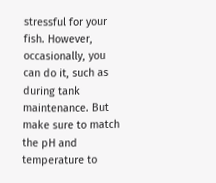stressful for your fish. However, occasionally, you can do it, such as during tank maintenance. But make sure to match the pH and temperature to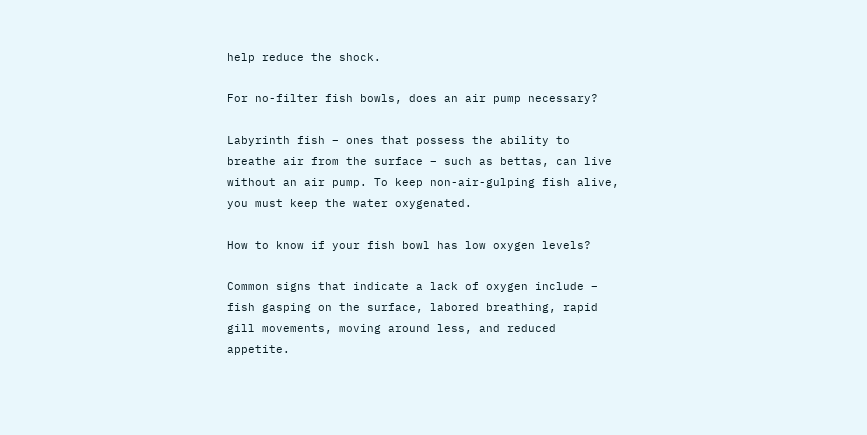help reduce the shock.

For no-filter fish bowls, does an air pump necessary?

Labyrinth fish – ones that possess the ability to breathe air from the surface – such as bettas, can live without an air pump. To keep non-air-gulping fish alive, you must keep the water oxygenated.

How to know if your fish bowl has low oxygen levels?

Common signs that indicate a lack of oxygen include – fish gasping on the surface, labored breathing, rapid gill movements, moving around less, and reduced appetite.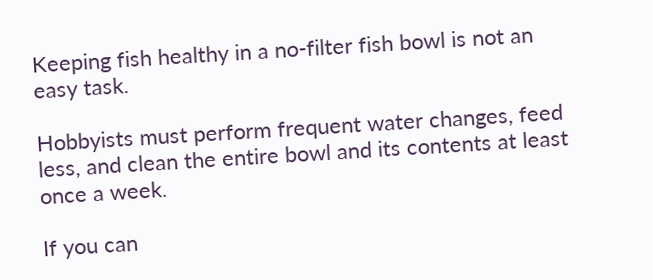Keeping fish healthy in a no-filter fish bowl is not an easy task.

Hobbyists must perform frequent water changes, feed less, and clean the entire bowl and its contents at least once a week.

If you can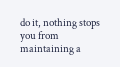do it, nothing stops you from maintaining a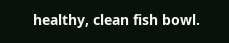healthy, clean fish bowl.